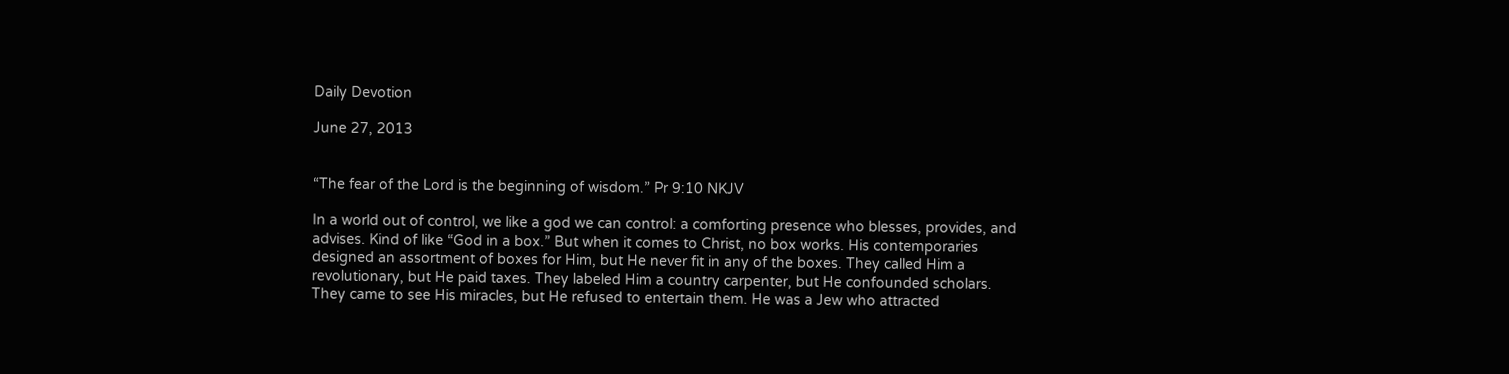Daily Devotion

June 27, 2013


“The fear of the Lord is the beginning of wisdom.” Pr 9:10 NKJV

In a world out of control, we like a god we can control: a comforting presence who blesses, provides, and advises. Kind of like “God in a box.” But when it comes to Christ, no box works. His contemporaries designed an assortment of boxes for Him, but He never fit in any of the boxes. They called Him a revolutionary, but He paid taxes. They labeled Him a country carpenter, but He confounded scholars. They came to see His miracles, but He refused to entertain them. He was a Jew who attracted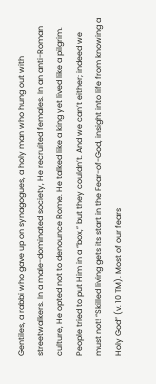Gentiles, a rabbi who gave up on synagogues, a holy man who hung out with streetwalkers. In a male-dominated society, He recruited females. In an anti-Roman culture, He opted not to denounce Rome. He talked like a king yet lived like a pilgrim. People tried to put Him in a “box,” but they couldn’t. And we can’t either; indeed we must not! “Skilled living gets its start in the Fear-of-God, insight into life from knowing a Holy God” (v. 10 TM). Most of our fears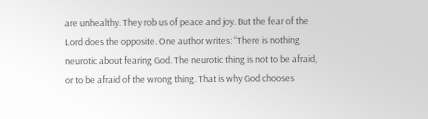are unhealthy. They rob us of peace and joy. But the fear of the Lord does the opposite. One author writes: “There is nothing neurotic about fearing God. The neurotic thing is not to be afraid, or to be afraid of the wrong thing. That is why God chooses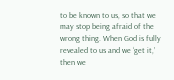to be known to us, so that we may stop being afraid of the wrong thing. When God is fully revealed to us and we ‘get it,’ then we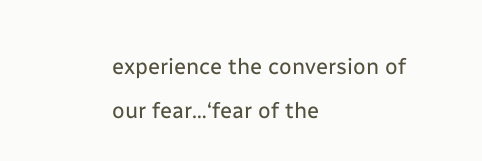experience the conversion of our fear…‘fear of the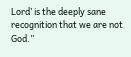Lord’ is the deeply sane recognition that we are not God.”